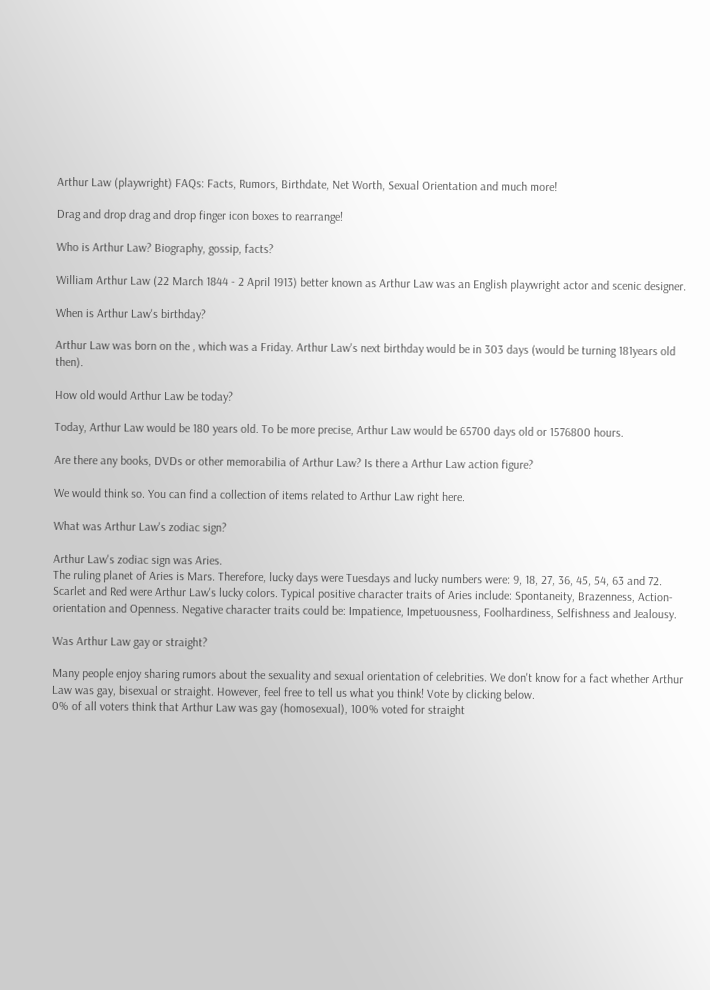Arthur Law (playwright) FAQs: Facts, Rumors, Birthdate, Net Worth, Sexual Orientation and much more!

Drag and drop drag and drop finger icon boxes to rearrange!

Who is Arthur Law? Biography, gossip, facts?

William Arthur Law (22 March 1844 - 2 April 1913) better known as Arthur Law was an English playwright actor and scenic designer.

When is Arthur Law's birthday?

Arthur Law was born on the , which was a Friday. Arthur Law's next birthday would be in 303 days (would be turning 181years old then).

How old would Arthur Law be today?

Today, Arthur Law would be 180 years old. To be more precise, Arthur Law would be 65700 days old or 1576800 hours.

Are there any books, DVDs or other memorabilia of Arthur Law? Is there a Arthur Law action figure?

We would think so. You can find a collection of items related to Arthur Law right here.

What was Arthur Law's zodiac sign?

Arthur Law's zodiac sign was Aries.
The ruling planet of Aries is Mars. Therefore, lucky days were Tuesdays and lucky numbers were: 9, 18, 27, 36, 45, 54, 63 and 72. Scarlet and Red were Arthur Law's lucky colors. Typical positive character traits of Aries include: Spontaneity, Brazenness, Action-orientation and Openness. Negative character traits could be: Impatience, Impetuousness, Foolhardiness, Selfishness and Jealousy.

Was Arthur Law gay or straight?

Many people enjoy sharing rumors about the sexuality and sexual orientation of celebrities. We don't know for a fact whether Arthur Law was gay, bisexual or straight. However, feel free to tell us what you think! Vote by clicking below.
0% of all voters think that Arthur Law was gay (homosexual), 100% voted for straight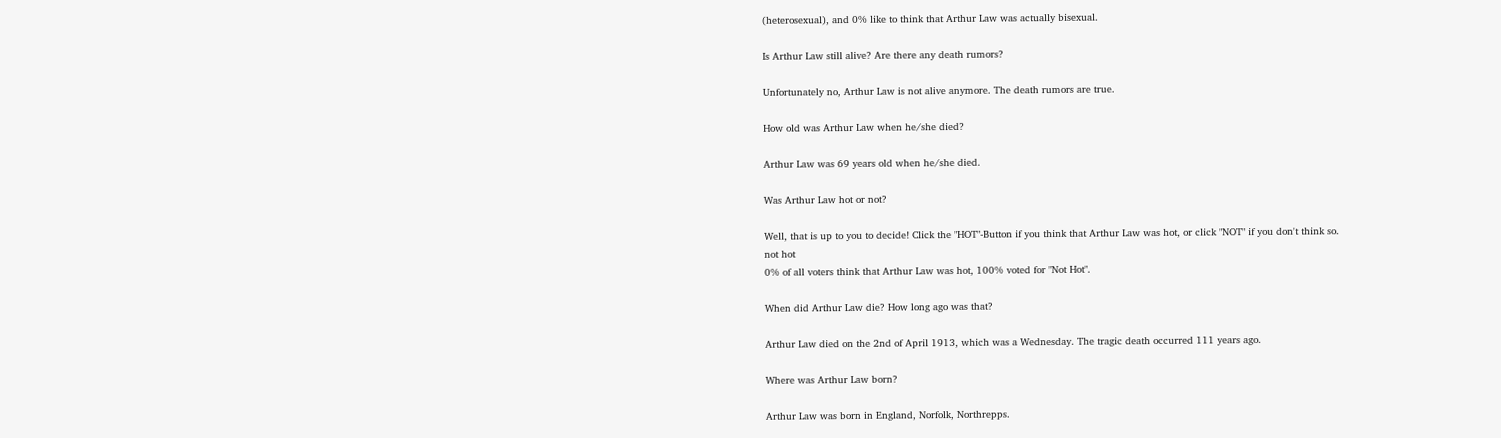(heterosexual), and 0% like to think that Arthur Law was actually bisexual.

Is Arthur Law still alive? Are there any death rumors?

Unfortunately no, Arthur Law is not alive anymore. The death rumors are true.

How old was Arthur Law when he/she died?

Arthur Law was 69 years old when he/she died.

Was Arthur Law hot or not?

Well, that is up to you to decide! Click the "HOT"-Button if you think that Arthur Law was hot, or click "NOT" if you don't think so.
not hot
0% of all voters think that Arthur Law was hot, 100% voted for "Not Hot".

When did Arthur Law die? How long ago was that?

Arthur Law died on the 2nd of April 1913, which was a Wednesday. The tragic death occurred 111 years ago.

Where was Arthur Law born?

Arthur Law was born in England, Norfolk, Northrepps.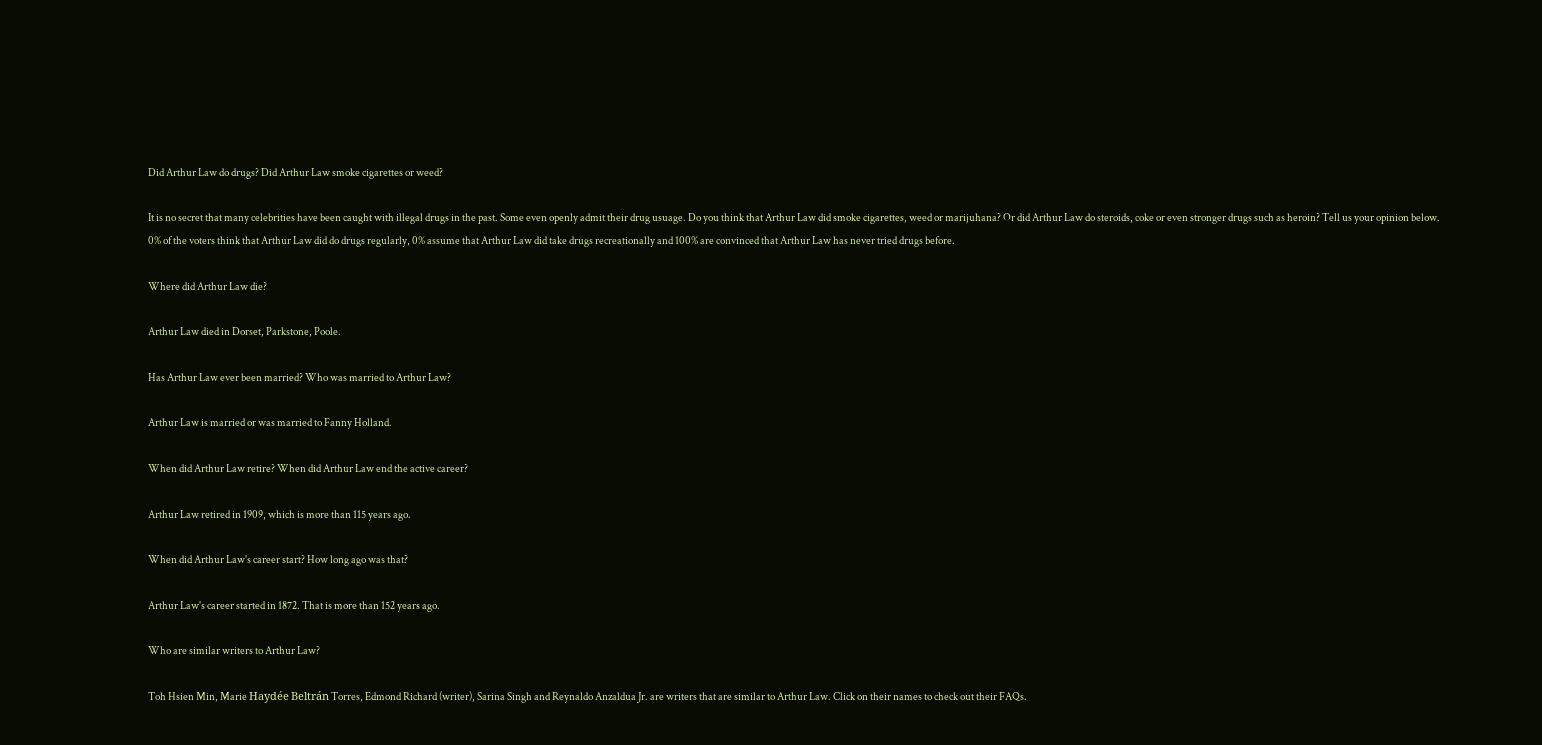Did Arthur Law do drugs? Did Arthur Law smoke cigarettes or weed?

It is no secret that many celebrities have been caught with illegal drugs in the past. Some even openly admit their drug usuage. Do you think that Arthur Law did smoke cigarettes, weed or marijuhana? Or did Arthur Law do steroids, coke or even stronger drugs such as heroin? Tell us your opinion below.
0% of the voters think that Arthur Law did do drugs regularly, 0% assume that Arthur Law did take drugs recreationally and 100% are convinced that Arthur Law has never tried drugs before.

Where did Arthur Law die?

Arthur Law died in Dorset, Parkstone, Poole.

Has Arthur Law ever been married? Who was married to Arthur Law?

Arthur Law is married or was married to Fanny Holland.

When did Arthur Law retire? When did Arthur Law end the active career?

Arthur Law retired in 1909, which is more than 115 years ago.

When did Arthur Law's career start? How long ago was that?

Arthur Law's career started in 1872. That is more than 152 years ago.

Who are similar writers to Arthur Law?

Toh Hsien Min, Marie Haydée Beltrán Torres, Edmond Richard (writer), Sarina Singh and Reynaldo Anzaldua Jr. are writers that are similar to Arthur Law. Click on their names to check out their FAQs.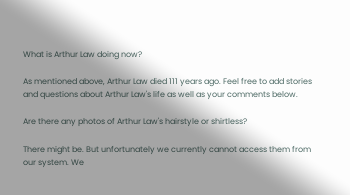What is Arthur Law doing now?

As mentioned above, Arthur Law died 111 years ago. Feel free to add stories and questions about Arthur Law's life as well as your comments below.

Are there any photos of Arthur Law's hairstyle or shirtless?

There might be. But unfortunately we currently cannot access them from our system. We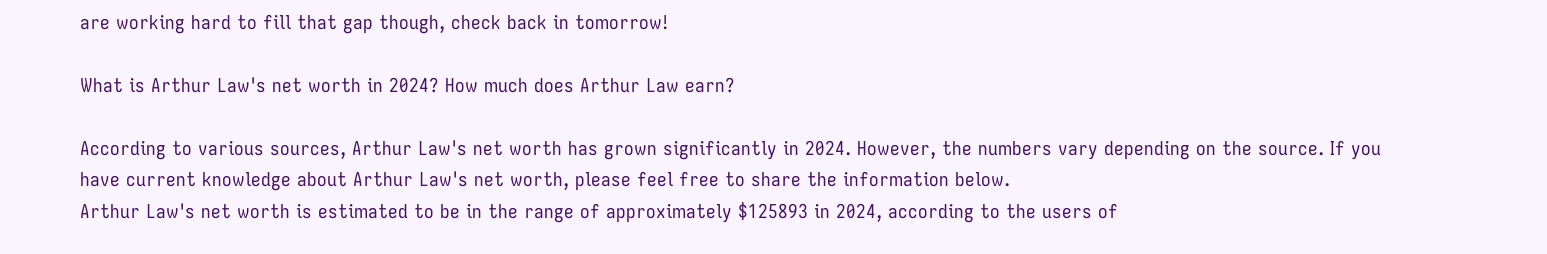are working hard to fill that gap though, check back in tomorrow!

What is Arthur Law's net worth in 2024? How much does Arthur Law earn?

According to various sources, Arthur Law's net worth has grown significantly in 2024. However, the numbers vary depending on the source. If you have current knowledge about Arthur Law's net worth, please feel free to share the information below.
Arthur Law's net worth is estimated to be in the range of approximately $125893 in 2024, according to the users of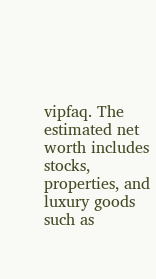vipfaq. The estimated net worth includes stocks, properties, and luxury goods such as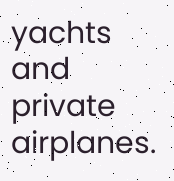yachts and private airplanes.